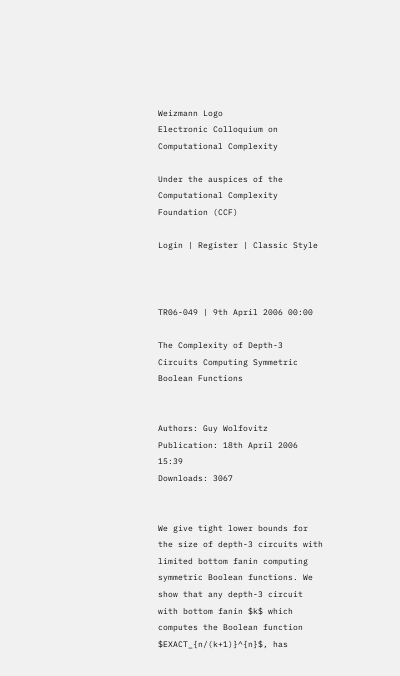Weizmann Logo
Electronic Colloquium on Computational Complexity

Under the auspices of the Computational Complexity Foundation (CCF)

Login | Register | Classic Style



TR06-049 | 9th April 2006 00:00

The Complexity of Depth-3 Circuits Computing Symmetric Boolean Functions


Authors: Guy Wolfovitz
Publication: 18th April 2006 15:39
Downloads: 3067


We give tight lower bounds for the size of depth-3 circuits with limited bottom fanin computing symmetric Boolean functions. We show that any depth-3 circuit with bottom fanin $k$ which computes the Boolean function $EXACT_{n/(k+1)}^{n}$, has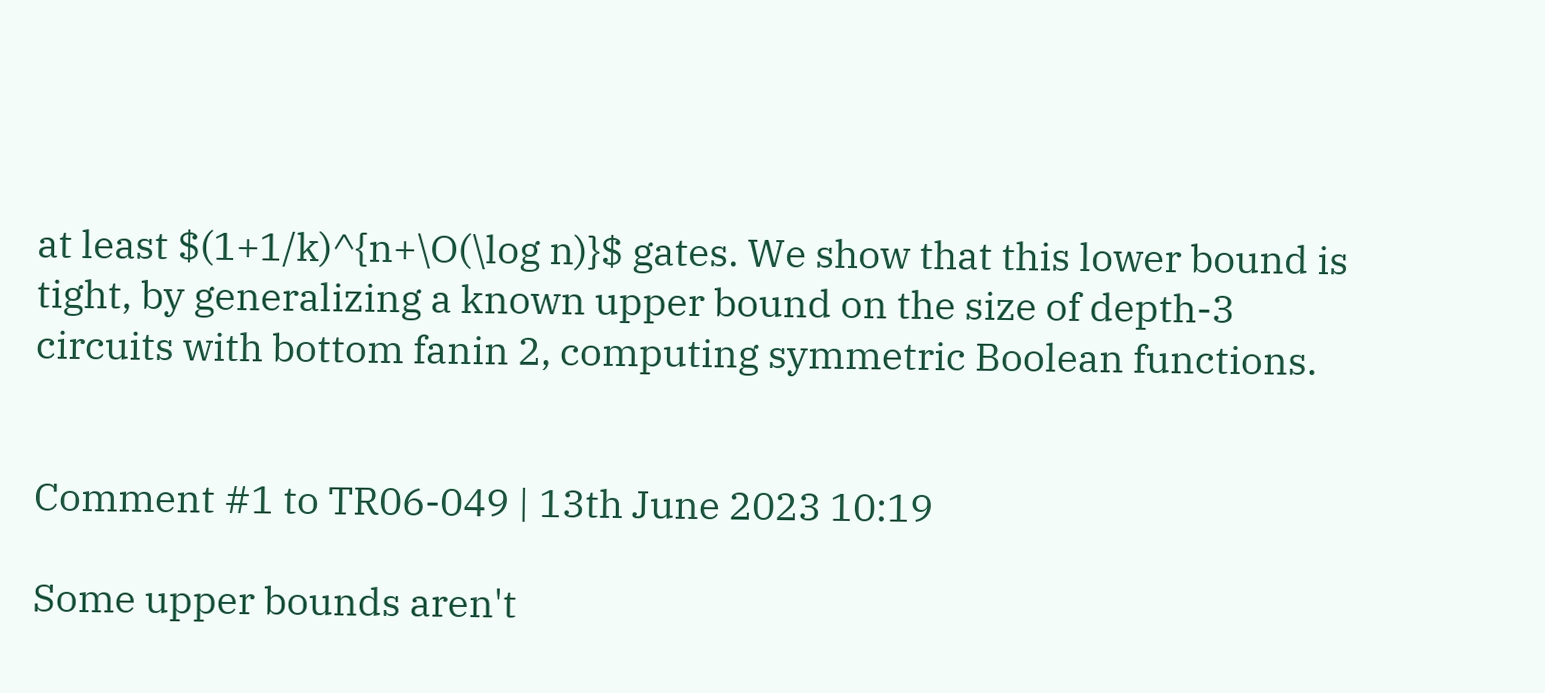at least $(1+1/k)^{n+\O(\log n)}$ gates. We show that this lower bound is tight, by generalizing a known upper bound on the size of depth-3 circuits with bottom fanin 2, computing symmetric Boolean functions.


Comment #1 to TR06-049 | 13th June 2023 10:19

Some upper bounds aren't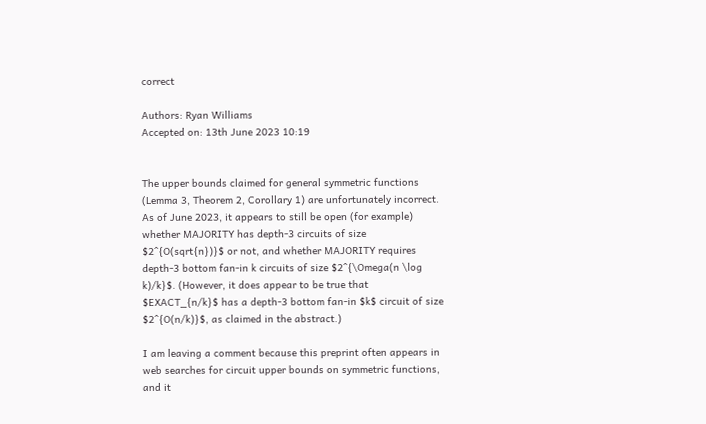correct

Authors: Ryan Williams
Accepted on: 13th June 2023 10:19


The upper bounds claimed for general symmetric functions (Lemma 3, Theorem 2, Corollary 1) are unfortunately incorrect. As of June 2023, it appears to still be open (for example) whether MAJORITY has depth-3 circuits of size $2^{O(sqrt{n})}$ or not, and whether MAJORITY requires depth-3 bottom fan-in k circuits of size $2^{\Omega(n \log k)/k}$. (However, it does appear to be true that $EXACT_{n/k}$ has a depth-3 bottom fan-in $k$ circuit of size $2^{O(n/k)}$, as claimed in the abstract.)

I am leaving a comment because this preprint often appears in web searches for circuit upper bounds on symmetric functions, and it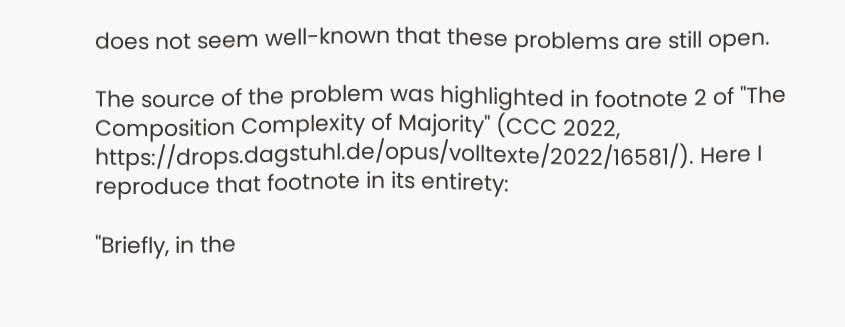does not seem well-known that these problems are still open.

The source of the problem was highlighted in footnote 2 of "The Composition Complexity of Majority" (CCC 2022, https://drops.dagstuhl.de/opus/volltexte/2022/16581/). Here I reproduce that footnote in its entirety:

"Briefly, in the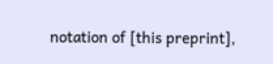notation of [this preprint],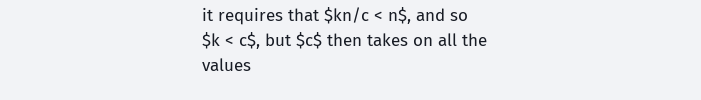it requires that $kn/c < n$, and so $k < c$, but $c$ then takes on all the values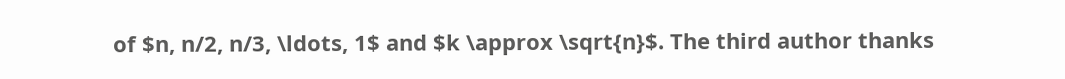of $n, n/2, n/3, \ldots, 1$ and $k \approx \sqrt{n}$. The third author thanks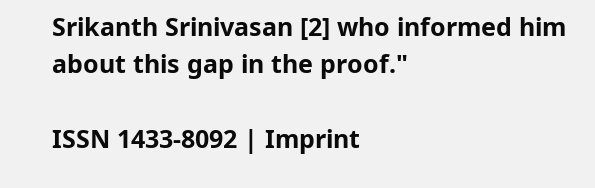Srikanth Srinivasan [2] who informed him
about this gap in the proof."

ISSN 1433-8092 | Imprint